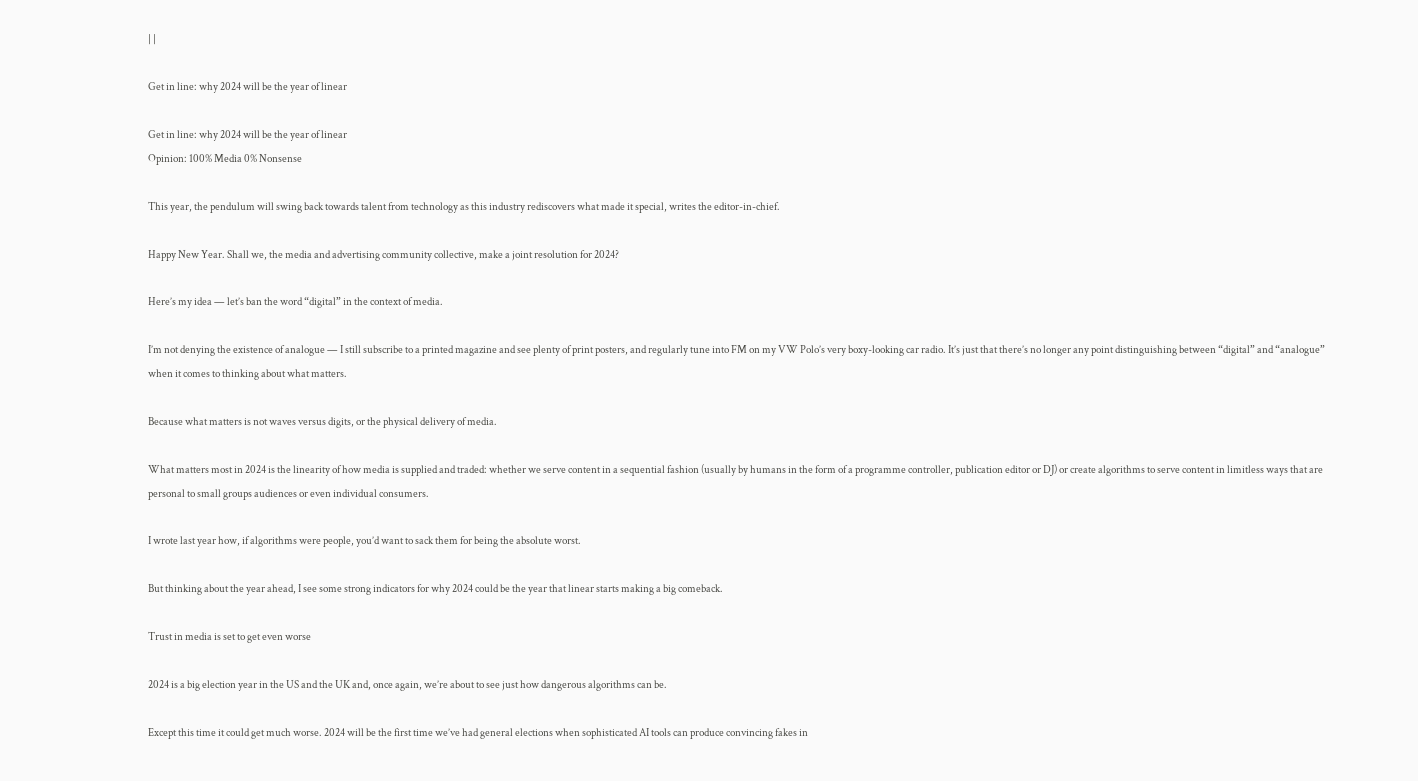| |

Get in line: why 2024 will be the year of linear

Get in line: why 2024 will be the year of linear
Opinion: 100% Media 0% Nonsense

This year, the pendulum will swing back towards talent from technology as this industry rediscovers what made it special, writes the editor-in-chief.

Happy New Year. Shall we, the media and advertising community collective, make a joint resolution for 2024?

Here’s my idea — let’s ban the word “digital” in the context of media.

I’m not denying the existence of analogue — I still subscribe to a printed magazine and see plenty of print posters, and regularly tune into FM on my VW Polo’s very boxy-looking car radio. It’s just that there’s no longer any point distinguishing between “digital” and “analogue” when it comes to thinking about what matters.

Because what matters is not waves versus digits, or the physical delivery of media.

What matters most in 2024 is the linearity of how media is supplied and traded: whether we serve content in a sequential fashion (usually by humans in the form of a programme controller, publication editor or DJ) or create algorithms to serve content in limitless ways that are personal to small groups audiences or even individual consumers.

I wrote last year how, if algorithms were people, you’d want to sack them for being the absolute worst.

But thinking about the year ahead, I see some strong indicators for why 2024 could be the year that linear starts making a big comeback.

Trust in media is set to get even worse

2024 is a big election year in the US and the UK and, once again, we’re about to see just how dangerous algorithms can be.

Except this time it could get much worse. 2024 will be the first time we’ve had general elections when sophisticated AI tools can produce convincing fakes in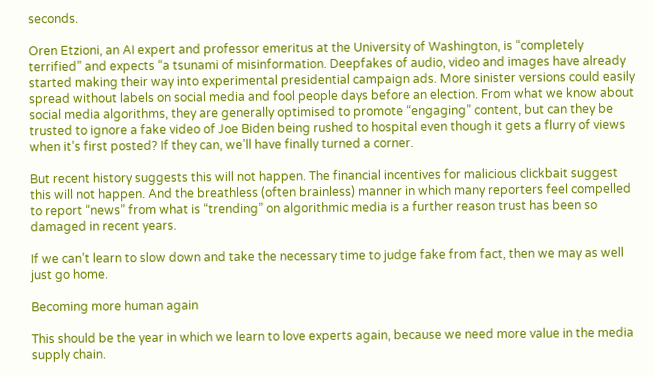seconds.

Oren Etzioni, an AI expert and professor emeritus at the University of Washington, is “completely terrified” and expects “a tsunami of misinformation. Deepfakes of audio, video and images have already started making their way into experimental presidential campaign ads. More sinister versions could easily spread without labels on social media and fool people days before an election. From what we know about social media algorithms, they are generally optimised to promote “engaging” content, but can they be trusted to ignore a fake video of Joe Biden being rushed to hospital even though it gets a flurry of views when it’s first posted? If they can, we’ll have finally turned a corner.

But recent history suggests this will not happen. The financial incentives for malicious clickbait suggest this will not happen. And the breathless (often brainless) manner in which many reporters feel compelled to report “news” from what is “trending” on algorithmic media is a further reason trust has been so damaged in recent years.

If we can’t learn to slow down and take the necessary time to judge fake from fact, then we may as well just go home.

Becoming more human again

This should be the year in which we learn to love experts again, because we need more value in the media supply chain.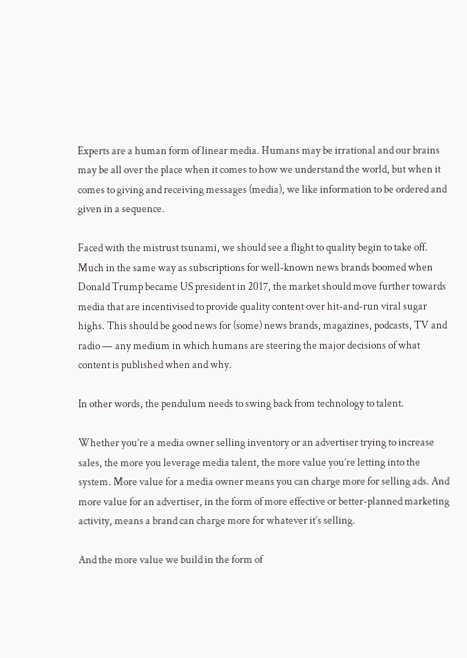Experts are a human form of linear media. Humans may be irrational and our brains may be all over the place when it comes to how we understand the world, but when it comes to giving and receiving messages (media), we like information to be ordered and given in a sequence.

Faced with the mistrust tsunami, we should see a flight to quality begin to take off. Much in the same way as subscriptions for well-known news brands boomed when Donald Trump became US president in 2017, the market should move further towards media that are incentivised to provide quality content over hit-and-run viral sugar highs. This should be good news for (some) news brands, magazines, podcasts, TV and radio — any medium in which humans are steering the major decisions of what content is published when and why.

In other words, the pendulum needs to swing back from technology to talent.

Whether you’re a media owner selling inventory or an advertiser trying to increase sales, the more you leverage media talent, the more value you’re letting into the system. More value for a media owner means you can charge more for selling ads. And more value for an advertiser, in the form of more effective or better-planned marketing activity, means a brand can charge more for whatever it’s selling.

And the more value we build in the form of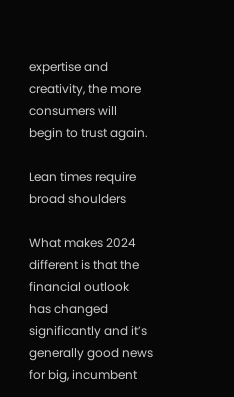expertise and creativity, the more consumers will begin to trust again.

Lean times require broad shoulders

What makes 2024 different is that the financial outlook has changed significantly and it’s generally good news for big, incumbent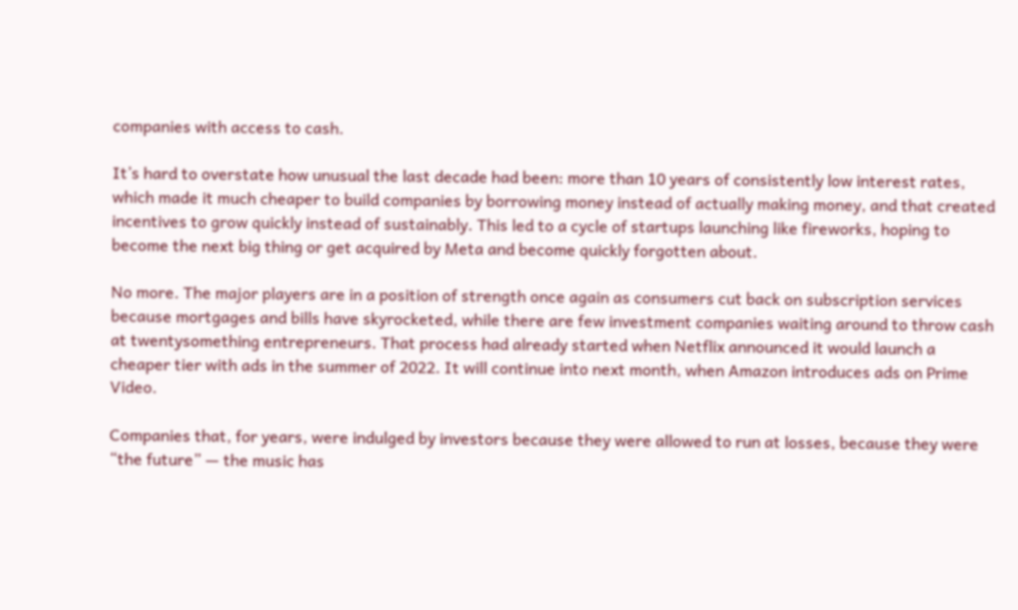companies with access to cash.

It’s hard to overstate how unusual the last decade had been: more than 10 years of consistently low interest rates, which made it much cheaper to build companies by borrowing money instead of actually making money, and that created incentives to grow quickly instead of sustainably. This led to a cycle of startups launching like fireworks, hoping to become the next big thing or get acquired by Meta and become quickly forgotten about.

No more. The major players are in a position of strength once again as consumers cut back on subscription services because mortgages and bills have skyrocketed, while there are few investment companies waiting around to throw cash at twentysomething entrepreneurs. That process had already started when Netflix announced it would launch a cheaper tier with ads in the summer of 2022. It will continue into next month, when Amazon introduces ads on Prime Video.

Companies that, for years, were indulged by investors because they were allowed to run at losses, because they were “the future” — the music has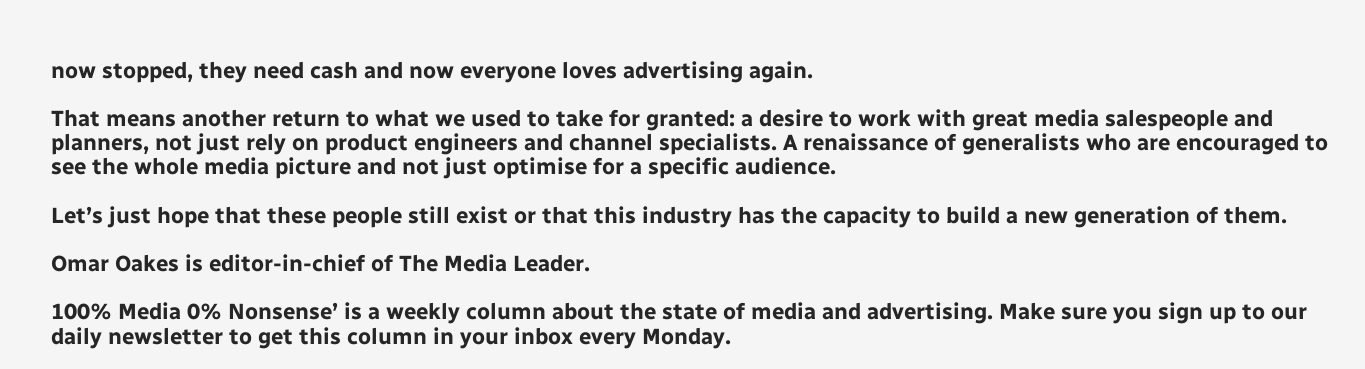now stopped, they need cash and now everyone loves advertising again.

That means another return to what we used to take for granted: a desire to work with great media salespeople and planners, not just rely on product engineers and channel specialists. A renaissance of generalists who are encouraged to see the whole media picture and not just optimise for a specific audience.

Let’s just hope that these people still exist or that this industry has the capacity to build a new generation of them.

Omar Oakes is editor-in-chief of The Media Leader.

100% Media 0% Nonsense’ is a weekly column about the state of media and advertising. Make sure you sign up to our daily newsletter to get this column in your inbox every Monday.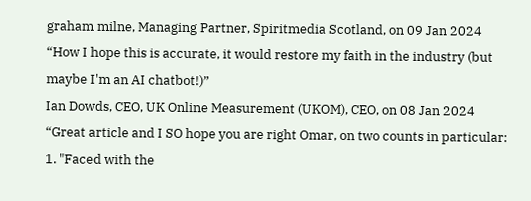graham milne, Managing Partner, Spiritmedia Scotland, on 09 Jan 2024
“How I hope this is accurate, it would restore my faith in the industry (but maybe I'm an AI chatbot!)”
Ian Dowds, CEO, UK Online Measurement (UKOM), CEO, on 08 Jan 2024
“Great article and I SO hope you are right Omar, on two counts in particular: 1. "Faced with the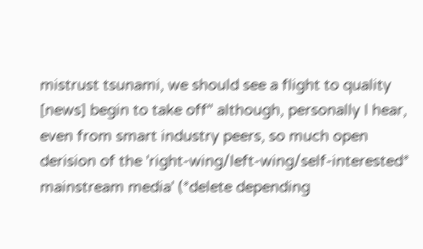mistrust tsunami, we should see a flight to quality [news] begin to take off" although, personally I hear, even from smart industry peers, so much open derision of the 'right-wing/left-wing/self-interested* mainstream media' (*delete depending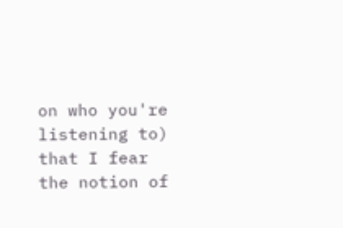on who you're listening to) that I fear the notion of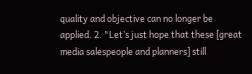quality and objective can no longer be applied. 2. "Let’s just hope that these [great media salespeople and planners] still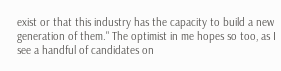exist or that this industry has the capacity to build a new generation of them." The optimist in me hopes so too, as I see a handful of candidates on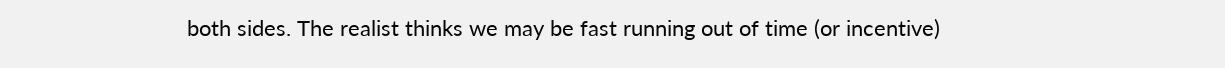both sides. The realist thinks we may be fast running out of time (or incentive)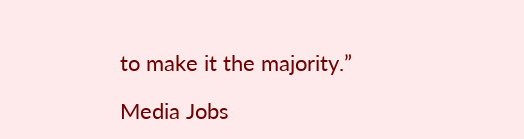to make it the majority.”

Media Jobs